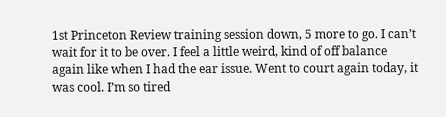1st Princeton Review training session down, 5 more to go. I can’t wait for it to be over. I feel a little weird, kind of off balance again like when I had the ear issue. Went to court again today, it was cool. I’m so tired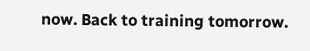now. Back to training tomorrow.